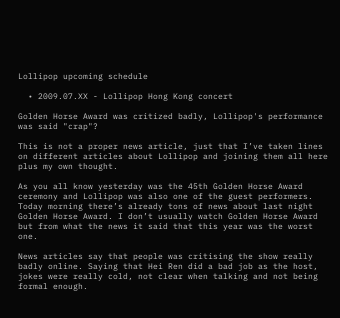Lollipop upcoming schedule

  • 2009.07.XX - Lollipop Hong Kong concert

Golden Horse Award was critized badly, Lollipop's performance was said "crap"?

This is not a proper news article, just that I’ve taken lines on different articles about Lollipop and joining them all here plus my own thought.

As you all know yesterday was the 45th Golden Horse Award ceremony and Lollipop was also one of the guest performers. Today morning there’s already tons of news about last night Golden Horse Award. I don’t usually watch Golden Horse Award but from what the news it said that this year was the worst one.

News articles say that people was critising the show really badly online. Saying that Hei Ren did a bad job as the host, jokes were really cold, not clear when talking and not being formal enough.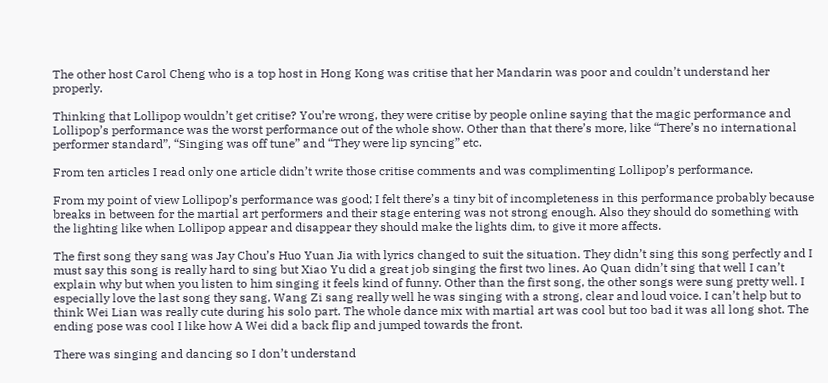The other host Carol Cheng who is a top host in Hong Kong was critise that her Mandarin was poor and couldn’t understand her properly.

Thinking that Lollipop wouldn’t get critise? You’re wrong, they were critise by people online saying that the magic performance and Lollipop’s performance was the worst performance out of the whole show. Other than that there’s more, like “There’s no international performer standard”, “Singing was off tune” and “They were lip syncing” etc.

From ten articles I read only one article didn’t write those critise comments and was complimenting Lollipop’s performance.

From my point of view Lollipop’s performance was good; I felt there’s a tiny bit of incompleteness in this performance probably because breaks in between for the martial art performers and their stage entering was not strong enough. Also they should do something with the lighting like when Lollipop appear and disappear they should make the lights dim, to give it more affects.

The first song they sang was Jay Chou’s Huo Yuan Jia with lyrics changed to suit the situation. They didn’t sing this song perfectly and I must say this song is really hard to sing but Xiao Yu did a great job singing the first two lines. Ao Quan didn’t sing that well I can’t explain why but when you listen to him singing it feels kind of funny. Other than the first song, the other songs were sung pretty well. I especially love the last song they sang, Wang Zi sang really well he was singing with a strong, clear and loud voice. I can’t help but to think Wei Lian was really cute during his solo part. The whole dance mix with martial art was cool but too bad it was all long shot. The ending pose was cool I like how A Wei did a back flip and jumped towards the front.

There was singing and dancing so I don’t understand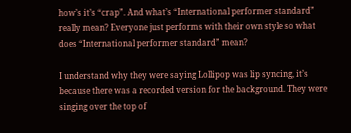how’s it’s “crap”. And what’s “International performer standard” really mean? Everyone just performs with their own style so what does “International performer standard” mean?

I understand why they were saying Lollipop was lip syncing, it’s because there was a recorded version for the background. They were singing over the top of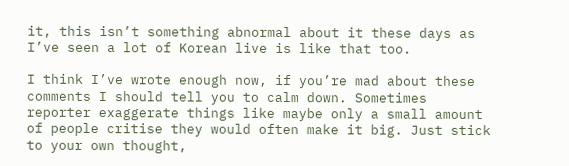it, this isn’t something abnormal about it these days as I’ve seen a lot of Korean live is like that too.

I think I’ve wrote enough now, if you’re mad about these comments I should tell you to calm down. Sometimes reporter exaggerate things like maybe only a small amount of people critise they would often make it big. Just stick to your own thought,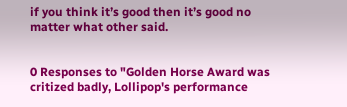if you think it’s good then it’s good no matter what other said.


0 Responses to "Golden Horse Award was critized badly, Lollipop's performance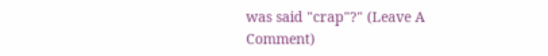was said "crap"?" (Leave A Comment)